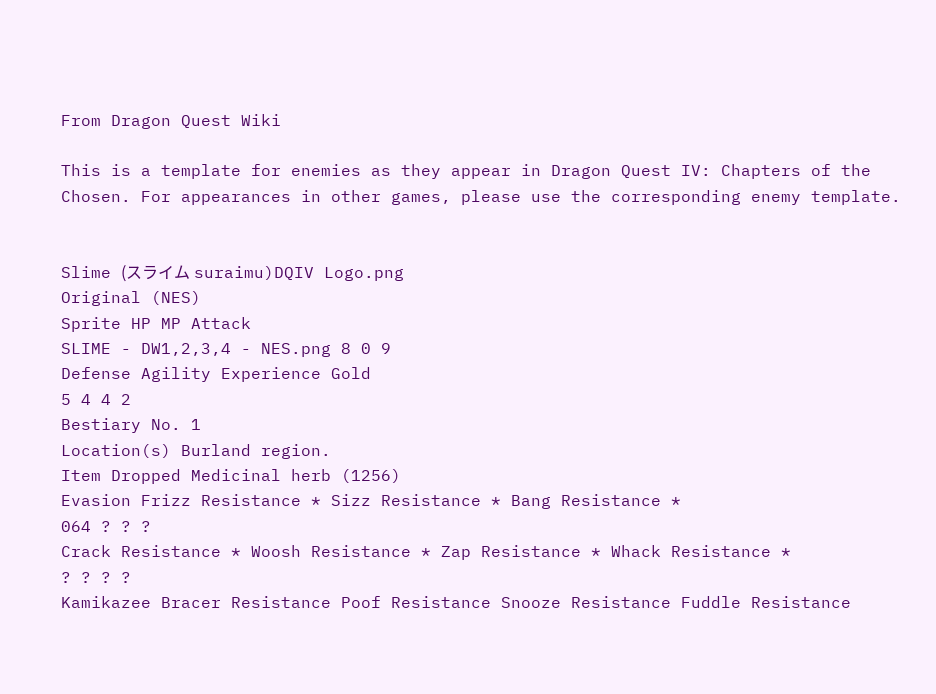From Dragon Quest Wiki

This is a template for enemies as they appear in Dragon Quest IV: Chapters of the Chosen. For appearances in other games, please use the corresponding enemy template.


Slime (スライム suraimu)DQIV Logo.png
Original (NES)
Sprite HP MP Attack
SLIME - DW1,2,3,4 - NES.png 8 0 9
Defense Agility Experience Gold
5 4 4 2
Bestiary No. 1
Location(s) Burland region.
Item Dropped Medicinal herb (1256)
Evasion Frizz Resistance * Sizz Resistance * Bang Resistance *
064 ? ? ?
Crack Resistance * Woosh Resistance * Zap Resistance * Whack Resistance *
? ? ? ?
Kamikazee Bracer Resistance Poof Resistance Snooze Resistance Fuddle Resistance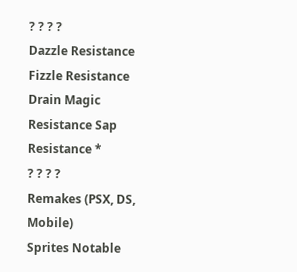? ? ? ?
Dazzle Resistance Fizzle Resistance Drain Magic Resistance Sap Resistance *
? ? ? ?
Remakes (PSX, DS, Mobile)
Sprites Notable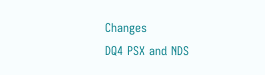Changes
DQ4 PSX and NDS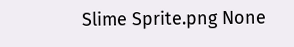Slime Sprite.png None